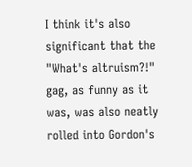I think it's also significant that the "What's altruism?!" gag, as funny as it was, was also neatly rolled into Gordon's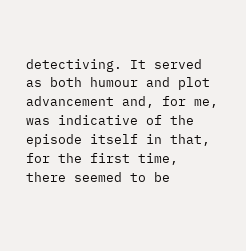detectiving. It served as both humour and plot advancement and, for me, was indicative of the episode itself in that, for the first time, there seemed to be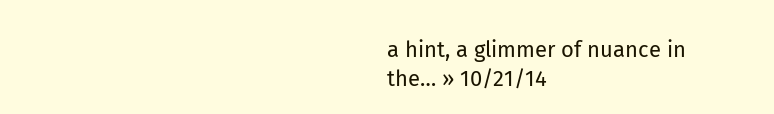a hint, a glimmer of nuance in the… » 10/21/14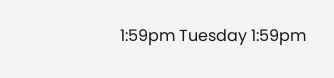1:59pm Tuesday 1:59pm